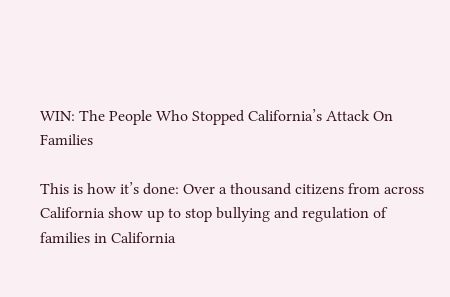WIN: The People Who Stopped California’s Attack On Families

This is how it’s done: Over a thousand citizens from across California show up to stop bullying and regulation of families in California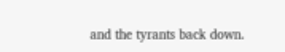and the tyrants back down.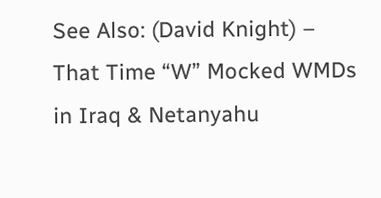See Also: (David Knight) – That Time “W” Mocked WMDs in Iraq & Netanyahu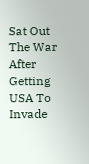Sat Out The War After Getting USA To Invade